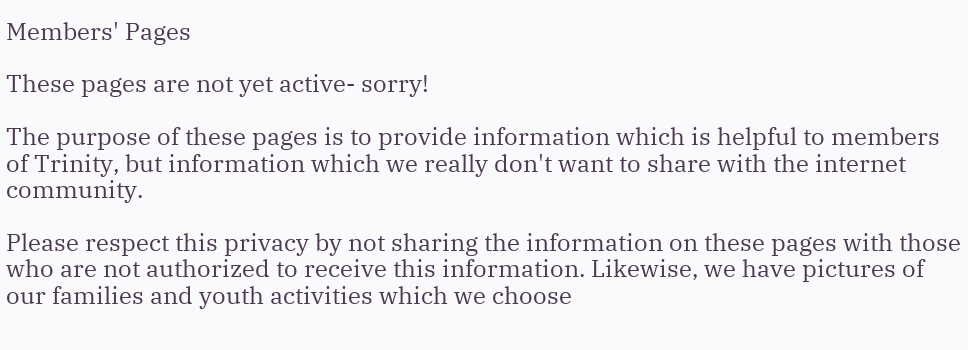Members' Pages

These pages are not yet active- sorry!

The purpose of these pages is to provide information which is helpful to members of Trinity, but information which we really don't want to share with the internet community.

Please respect this privacy by not sharing the information on these pages with those who are not authorized to receive this information. Likewise, we have pictures of our families and youth activities which we choose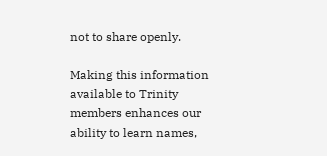not to share openly.

Making this information available to Trinity members enhances our ability to learn names,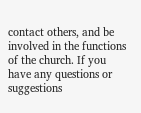contact others, and be involved in the functions of the church. If you have any questions or suggestions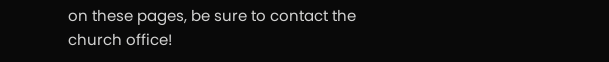on these pages, be sure to contact the church office!